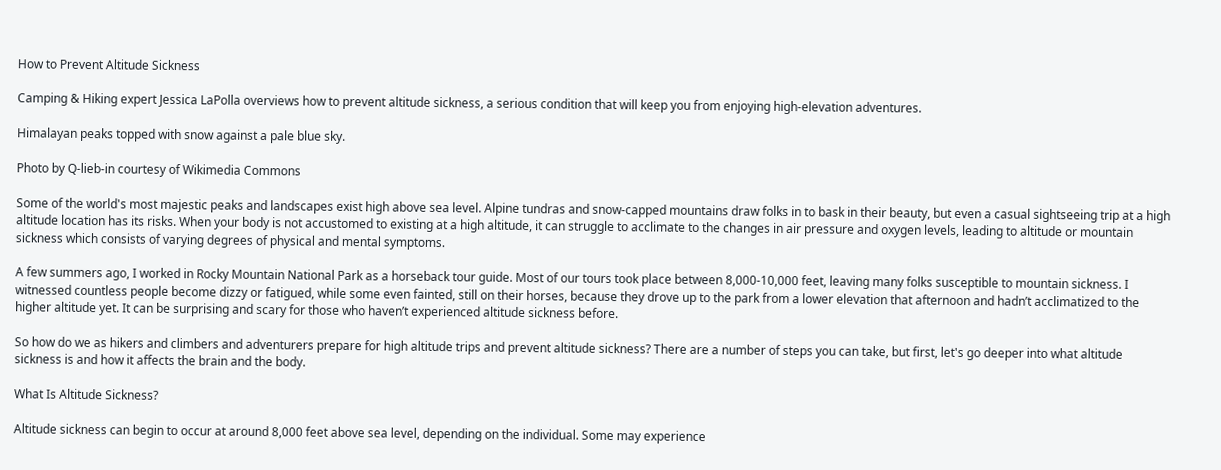How to Prevent Altitude Sickness

Camping & Hiking expert Jessica LaPolla overviews how to prevent altitude sickness, a serious condition that will keep you from enjoying high-elevation adventures.

Himalayan peaks topped with snow against a pale blue sky.

Photo by Q-lieb-in courtesy of Wikimedia Commons

Some of the world's most majestic peaks and landscapes exist high above sea level. Alpine tundras and snow-capped mountains draw folks in to bask in their beauty, but even a casual sightseeing trip at a high altitude location has its risks. When your body is not accustomed to existing at a high altitude, it can struggle to acclimate to the changes in air pressure and oxygen levels, leading to altitude or mountain sickness which consists of varying degrees of physical and mental symptoms.

A few summers ago, I worked in Rocky Mountain National Park as a horseback tour guide. Most of our tours took place between 8,000-10,000 feet, leaving many folks susceptible to mountain sickness. I witnessed countless people become dizzy or fatigued, while some even fainted, still on their horses, because they drove up to the park from a lower elevation that afternoon and hadn’t acclimatized to the higher altitude yet. It can be surprising and scary for those who haven’t experienced altitude sickness before.

So how do we as hikers and climbers and adventurers prepare for high altitude trips and prevent altitude sickness? There are a number of steps you can take, but first, let's go deeper into what altitude sickness is and how it affects the brain and the body.

What Is Altitude Sickness?

Altitude sickness can begin to occur at around 8,000 feet above sea level, depending on the individual. Some may experience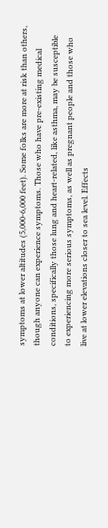symptoms at lower altitudes (5,000-6,000 feet). Some folks are more at risk than others, though anyone can experience symptoms. Those who have pre-existing medical conditions, specifically those lung and heart-related, like asthma, may be susceptible to experiencing more serious symptoms, as well as pregnant people and those who live at lower elevations closer to sea level. Effects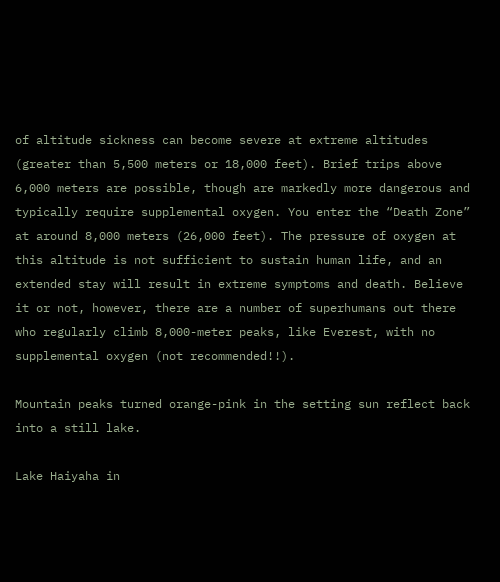of altitude sickness can become severe at extreme altitudes (greater than 5,500 meters or 18,000 feet). Brief trips above 6,000 meters are possible, though are markedly more dangerous and typically require supplemental oxygen. You enter the “Death Zone” at around 8,000 meters (26,000 feet). The pressure of oxygen at this altitude is not sufficient to sustain human life, and an extended stay will result in extreme symptoms and death. Believe it or not, however, there are a number of superhumans out there who regularly climb 8,000-meter peaks, like Everest, with no supplemental oxygen (not recommended!!).

Mountain peaks turned orange-pink in the setting sun reflect back into a still lake.

Lake Haiyaha in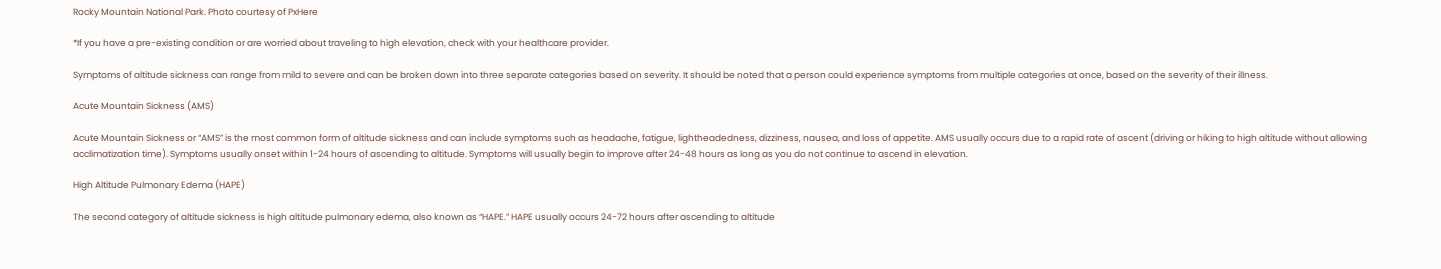Rocky Mountain National Park. Photo courtesy of PxHere

*If you have a pre-existing condition or are worried about traveling to high elevation, check with your healthcare provider.

Symptoms of altitude sickness can range from mild to severe and can be broken down into three separate categories based on severity. It should be noted that a person could experience symptoms from multiple categories at once, based on the severity of their illness.

Acute Mountain Sickness (AMS)

Acute Mountain Sickness or “AMS” is the most common form of altitude sickness and can include symptoms such as headache, fatigue, lightheadedness, dizziness, nausea, and loss of appetite. AMS usually occurs due to a rapid rate of ascent (driving or hiking to high altitude without allowing acclimatization time). Symptoms usually onset within 1-24 hours of ascending to altitude. Symptoms will usually begin to improve after 24-48 hours as long as you do not continue to ascend in elevation.

High Altitude Pulmonary Edema (HAPE)

The second category of altitude sickness is high altitude pulmonary edema, also known as “HAPE.” HAPE usually occurs 24-72 hours after ascending to altitude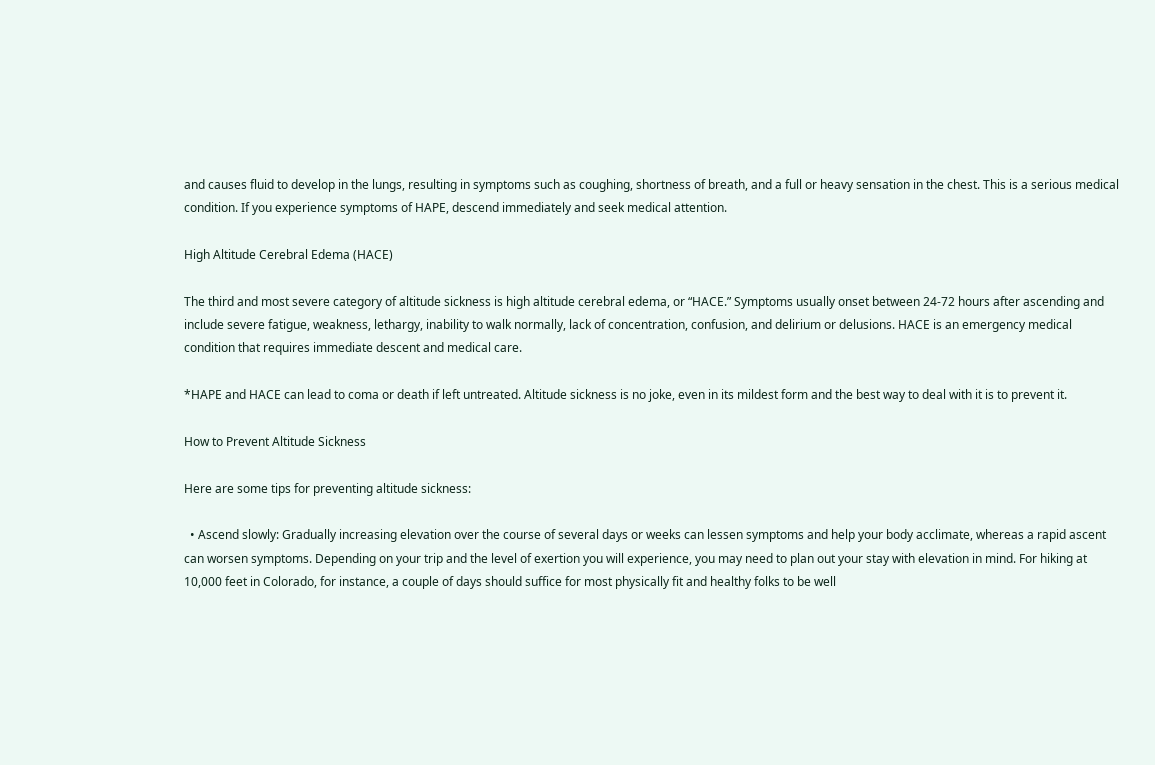and causes fluid to develop in the lungs, resulting in symptoms such as coughing, shortness of breath, and a full or heavy sensation in the chest. This is a serious medical condition. If you experience symptoms of HAPE, descend immediately and seek medical attention.

High Altitude Cerebral Edema (HACE)

The third and most severe category of altitude sickness is high altitude cerebral edema, or “HACE.” Symptoms usually onset between 24-72 hours after ascending and include severe fatigue, weakness, lethargy, inability to walk normally, lack of concentration, confusion, and delirium or delusions. HACE is an emergency medical condition that requires immediate descent and medical care.

*HAPE and HACE can lead to coma or death if left untreated. Altitude sickness is no joke, even in its mildest form and the best way to deal with it is to prevent it.

How to Prevent Altitude Sickness

Here are some tips for preventing altitude sickness:

  • Ascend slowly: Gradually increasing elevation over the course of several days or weeks can lessen symptoms and help your body acclimate, whereas a rapid ascent can worsen symptoms. Depending on your trip and the level of exertion you will experience, you may need to plan out your stay with elevation in mind. For hiking at 10,000 feet in Colorado, for instance, a couple of days should suffice for most physically fit and healthy folks to be well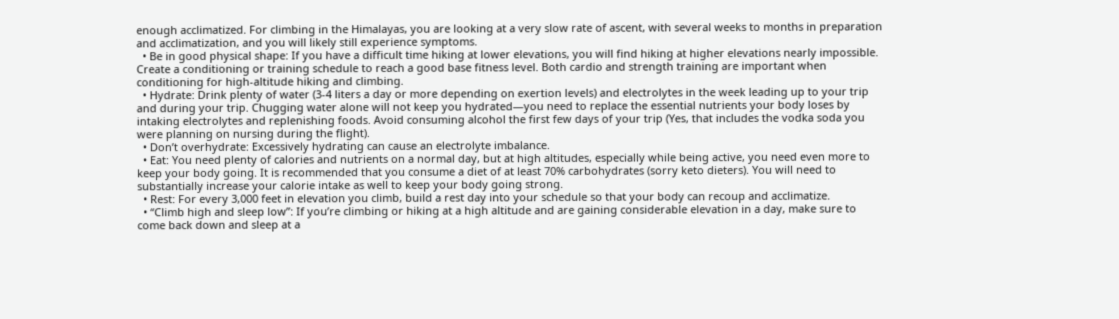enough acclimatized. For climbing in the Himalayas, you are looking at a very slow rate of ascent, with several weeks to months in preparation and acclimatization, and you will likely still experience symptoms.
  • Be in good physical shape: If you have a difficult time hiking at lower elevations, you will find hiking at higher elevations nearly impossible. Create a conditioning or training schedule to reach a good base fitness level. Both cardio and strength training are important when conditioning for high-altitude hiking and climbing.
  • Hydrate: Drink plenty of water (3-4 liters a day or more depending on exertion levels) and electrolytes in the week leading up to your trip and during your trip. Chugging water alone will not keep you hydrated—you need to replace the essential nutrients your body loses by intaking electrolytes and replenishing foods. Avoid consuming alcohol the first few days of your trip (Yes, that includes the vodka soda you were planning on nursing during the flight).
  • Don’t overhydrate: Excessively hydrating can cause an electrolyte imbalance.
  • Eat: You need plenty of calories and nutrients on a normal day, but at high altitudes, especially while being active, you need even more to keep your body going. It is recommended that you consume a diet of at least 70% carbohydrates (sorry keto dieters). You will need to substantially increase your calorie intake as well to keep your body going strong.
  • Rest: For every 3,000 feet in elevation you climb, build a rest day into your schedule so that your body can recoup and acclimatize.
  • “Climb high and sleep low”: If you’re climbing or hiking at a high altitude and are gaining considerable elevation in a day, make sure to come back down and sleep at a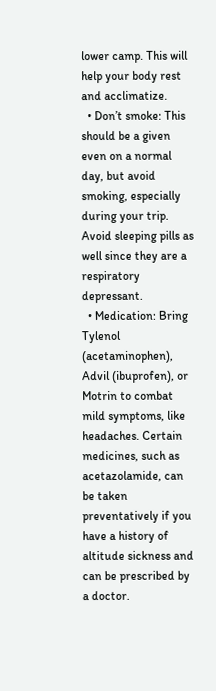lower camp. This will help your body rest and acclimatize.
  • Don’t smoke: This should be a given even on a normal day, but avoid smoking, especially during your trip. Avoid sleeping pills as well since they are a respiratory depressant.
  • Medication: Bring Tylenol (acetaminophen), Advil (ibuprofen), or Motrin to combat mild symptoms, like headaches. Certain medicines, such as acetazolamide, can be taken preventatively if you have a history of altitude sickness and can be prescribed by a doctor.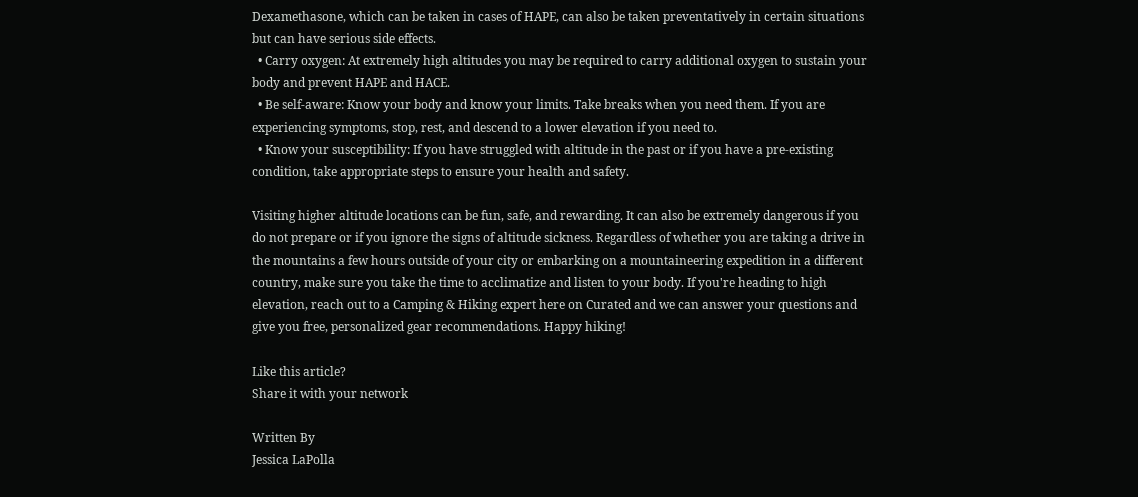Dexamethasone, which can be taken in cases of HAPE, can also be taken preventatively in certain situations but can have serious side effects.
  • Carry oxygen: At extremely high altitudes you may be required to carry additional oxygen to sustain your body and prevent HAPE and HACE.
  • Be self-aware: Know your body and know your limits. Take breaks when you need them. If you are experiencing symptoms, stop, rest, and descend to a lower elevation if you need to.
  • Know your susceptibility: If you have struggled with altitude in the past or if you have a pre-existing condition, take appropriate steps to ensure your health and safety.

Visiting higher altitude locations can be fun, safe, and rewarding. It can also be extremely dangerous if you do not prepare or if you ignore the signs of altitude sickness. Regardless of whether you are taking a drive in the mountains a few hours outside of your city or embarking on a mountaineering expedition in a different country, make sure you take the time to acclimatize and listen to your body. If you're heading to high elevation, reach out to a Camping & Hiking expert here on Curated and we can answer your questions and give you free, personalized gear recommendations. Happy hiking!

Like this article?
Share it with your network

Written By
Jessica LaPolla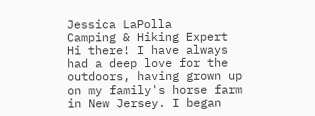Jessica LaPolla
Camping & Hiking Expert
Hi there! I have always had a deep love for the outdoors, having grown up on my family's horse farm in New Jersey. I began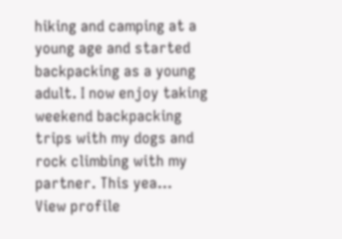hiking and camping at a young age and started backpacking as a young adult. I now enjoy taking weekend backpacking trips with my dogs and rock climbing with my partner. This yea...
View profile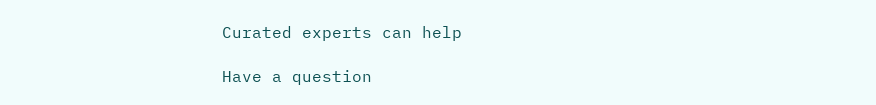Curated experts can help

Have a question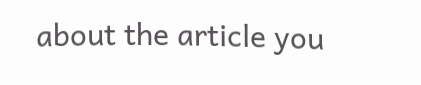about the article you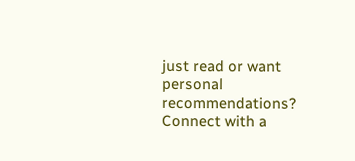just read or want personal recommendations? Connect with a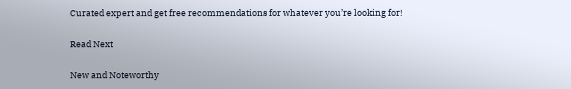Curated expert and get free recommendations for whatever you’re looking for!

Read Next

New and Noteworthy